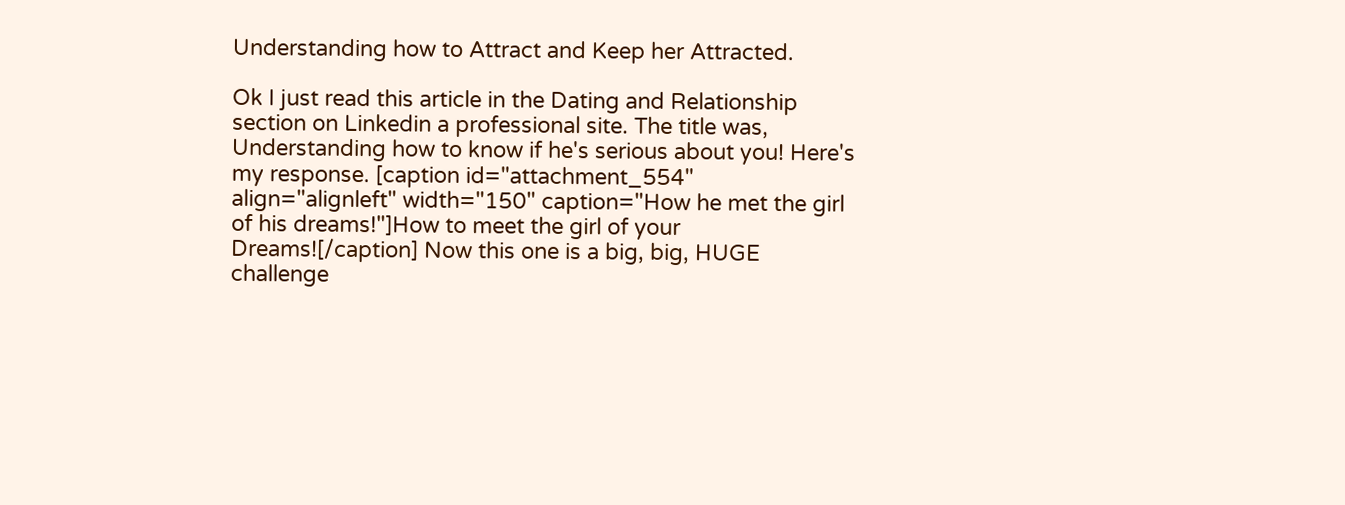Understanding how to Attract and Keep her Attracted.

Ok I just read this article in the Dating and Relationship section on Linkedin a professional site. The title was, Understanding how to know if he's serious about you! Here's my response. [caption id="attachment_554" align="alignleft" width="150" caption="How he met the girl of his dreams!"]How to meet the girl of your Dreams![/caption] Now this one is a big, big, HUGE challenge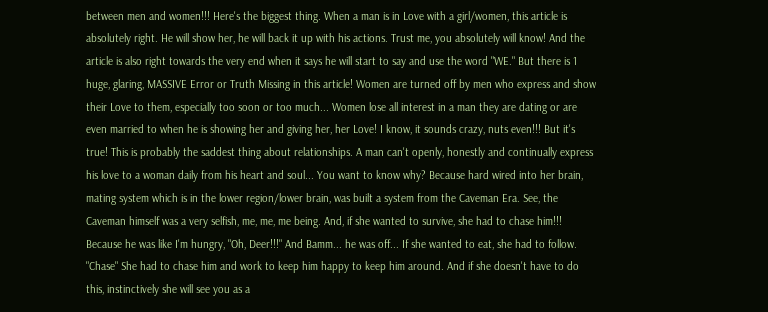between men and women!!! Here's the biggest thing. When a man is in Love with a girl/women, this article is absolutely right. He will show her, he will back it up with his actions. Trust me, you absolutely will know! And the article is also right towards the very end when it says he will start to say and use the word "WE." But there is 1 huge, glaring, MASSIVE Error or Truth Missing in this article! Women are turned off by men who express and show their Love to them, especially too soon or too much... Women lose all interest in a man they are dating or are even married to when he is showing her and giving her, her Love! I know, it sounds crazy, nuts even!!! But it's true! This is probably the saddest thing about relationships. A man can't openly, honestly and continually express his love to a woman daily from his heart and soul... You want to know why? Because hard wired into her brain, mating system which is in the lower region/lower brain, was built a system from the Caveman Era. See, the Caveman himself was a very selfish, me, me, me being. And, if she wanted to survive, she had to chase him!!! Because he was like I'm hungry, "Oh, Deer!!!" And Bamm... he was off... If she wanted to eat, she had to follow. "Chase" She had to chase him and work to keep him happy to keep him around. And if she doesn't have to do this, instinctively she will see you as a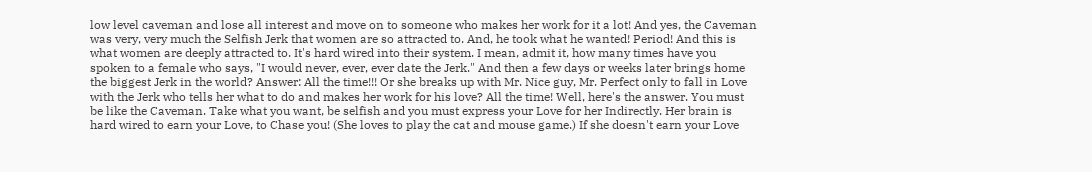low level caveman and lose all interest and move on to someone who makes her work for it a lot! And yes, the Caveman was very, very much the Selfish Jerk that women are so attracted to. And, he took what he wanted! Period! And this is what women are deeply attracted to. It's hard wired into their system. I mean, admit it, how many times have you spoken to a female who says, "I would never, ever, ever date the Jerk." And then a few days or weeks later brings home the biggest Jerk in the world? Answer: All the time!!! Or she breaks up with Mr. Nice guy, Mr. Perfect only to fall in Love with the Jerk who tells her what to do and makes her work for his love? All the time! Well, here's the answer. You must be like the Caveman. Take what you want, be selfish and you must express your Love for her Indirectly. Her brain is hard wired to earn your Love, to Chase you! (She loves to play the cat and mouse game.) If she doesn't earn your Love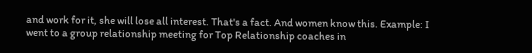and work for it, she will lose all interest. That's a fact. And women know this. Example: I went to a group relationship meeting for Top Relationship coaches in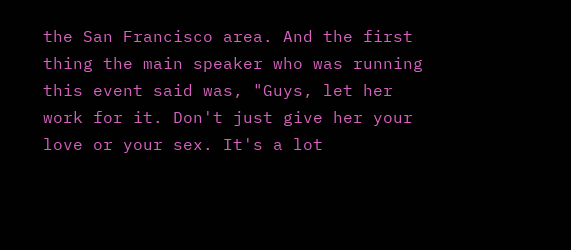the San Francisco area. And the first thing the main speaker who was running this event said was, "Guys, let her work for it. Don't just give her your love or your sex. It's a lot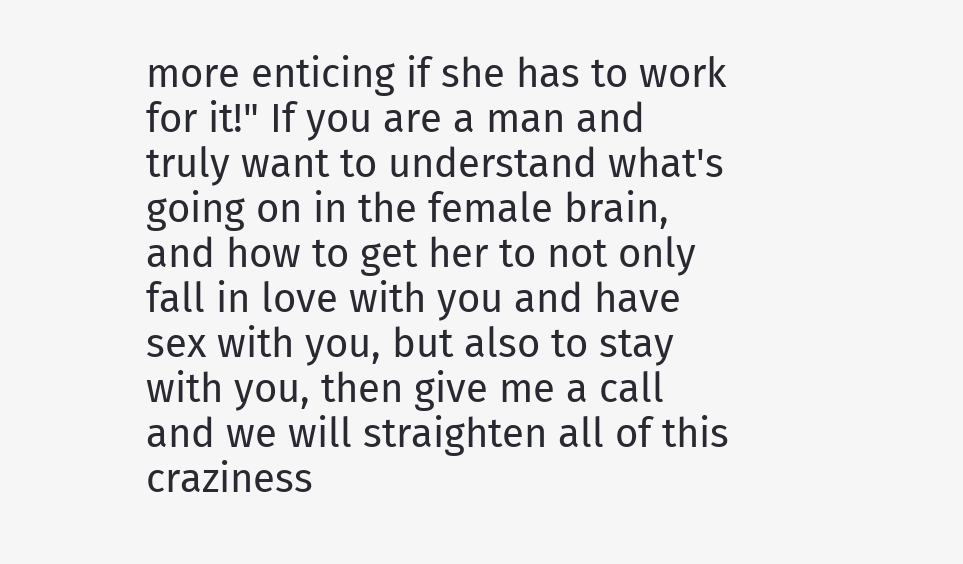more enticing if she has to work for it!" If you are a man and truly want to understand what's going on in the female brain, and how to get her to not only fall in love with you and have sex with you, but also to stay with you, then give me a call and we will straighten all of this craziness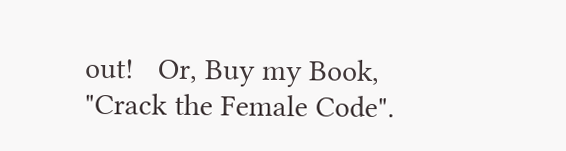out!   Or, Buy my Book, "Crack the Female Code".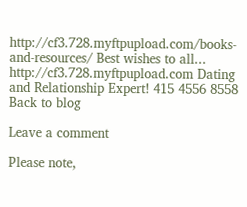http://cf3.728.myftpupload.com/books-and-resources/ Best wishes to all... http://cf3.728.myftpupload.com Dating and Relationship Expert! 415 4556 8558
Back to blog

Leave a comment

Please note,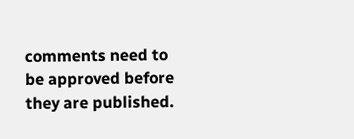comments need to be approved before they are published.